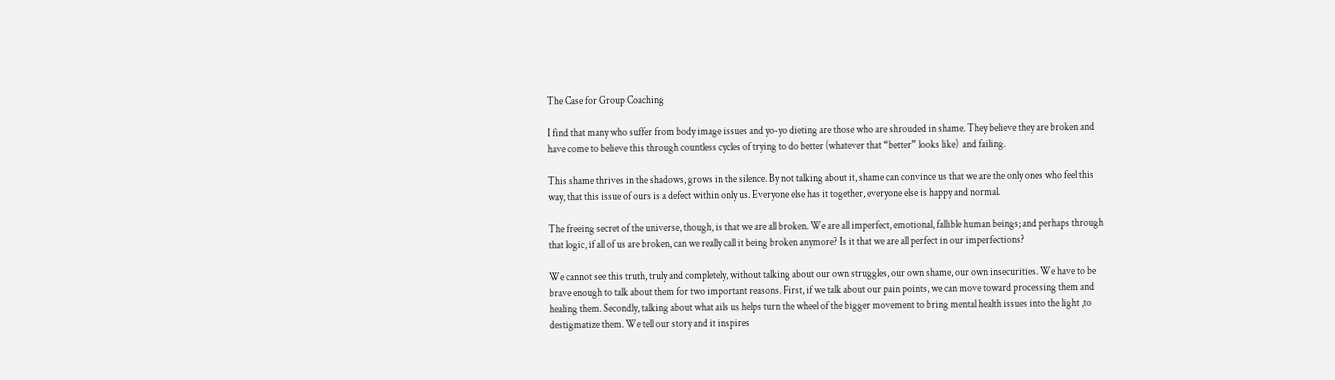The Case for Group Coaching

I find that many who suffer from body image issues and yo-yo dieting are those who are shrouded in shame. They believe they are broken and have come to believe this through countless cycles of trying to do better (whatever that “better” looks like)  and failing.

This shame thrives in the shadows, grows in the silence. By not talking about it, shame can convince us that we are the only ones who feel this way, that this issue of ours is a defect within only us. Everyone else has it together, everyone else is happy and normal.

The freeing secret of the universe, though, is that we are all broken. We are all imperfect, emotional, fallible human beings; and perhaps through that logic, if all of us are broken, can we really call it being broken anymore? Is it that we are all perfect in our imperfections?

We cannot see this truth, truly and completely, without talking about our own struggles, our own shame, our own insecurities. We have to be brave enough to talk about them for two important reasons. First, if we talk about our pain points, we can move toward processing them and healing them. Secondly, talking about what ails us helps turn the wheel of the bigger movement to bring mental health issues into the light ,to destigmatize them. We tell our story and it inspires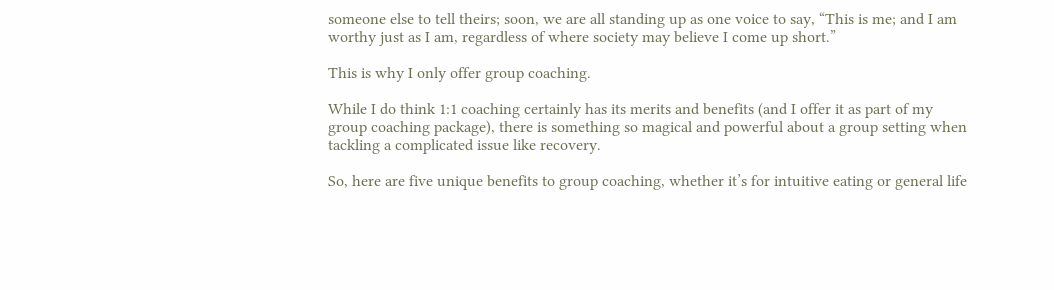someone else to tell theirs; soon, we are all standing up as one voice to say, “This is me; and I am worthy just as I am, regardless of where society may believe I come up short.”

This is why I only offer group coaching.

While I do think 1:1 coaching certainly has its merits and benefits (and I offer it as part of my group coaching package), there is something so magical and powerful about a group setting when tackling a complicated issue like recovery.

So, here are five unique benefits to group coaching, whether it’s for intuitive eating or general life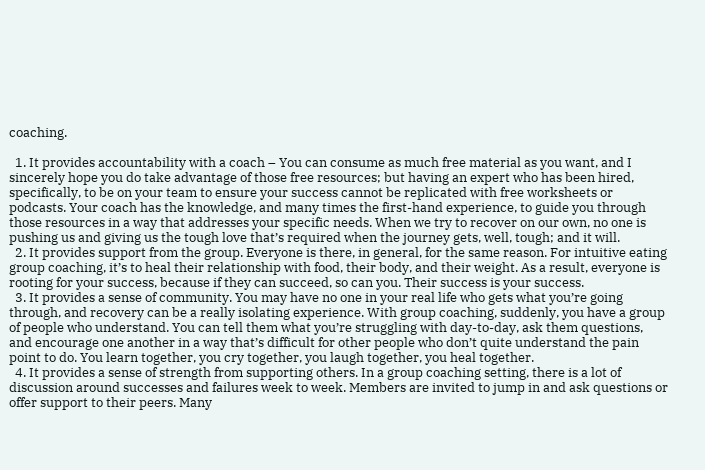coaching.

  1. It provides accountability with a coach – You can consume as much free material as you want, and I sincerely hope you do take advantage of those free resources; but having an expert who has been hired, specifically, to be on your team to ensure your success cannot be replicated with free worksheets or podcasts. Your coach has the knowledge, and many times the first-hand experience, to guide you through those resources in a way that addresses your specific needs. When we try to recover on our own, no one is pushing us and giving us the tough love that’s required when the journey gets, well, tough; and it will.
  2. It provides support from the group. Everyone is there, in general, for the same reason. For intuitive eating group coaching, it’s to heal their relationship with food, their body, and their weight. As a result, everyone is rooting for your success, because if they can succeed, so can you. Their success is your success.
  3. It provides a sense of community. You may have no one in your real life who gets what you’re going through, and recovery can be a really isolating experience. With group coaching, suddenly, you have a group of people who understand. You can tell them what you’re struggling with day-to-day, ask them questions, and encourage one another in a way that’s difficult for other people who don’t quite understand the pain point to do. You learn together, you cry together, you laugh together, you heal together.
  4. It provides a sense of strength from supporting others. In a group coaching setting, there is a lot of discussion around successes and failures week to week. Members are invited to jump in and ask questions or offer support to their peers. Many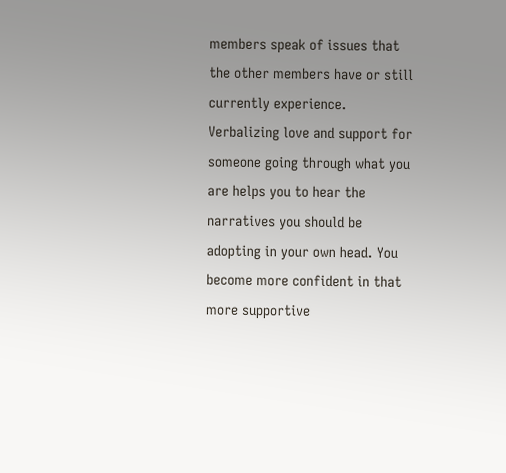members speak of issues that the other members have or still currently experience. Verbalizing love and support for someone going through what you are helps you to hear the narratives you should be adopting in your own head. You become more confident in that more supportive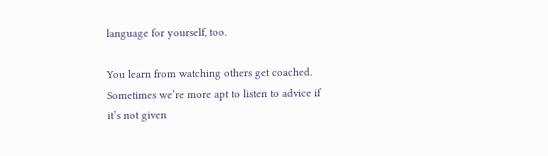language for yourself, too.

You learn from watching others get coached. Sometimes we’re more apt to listen to advice if it’s not given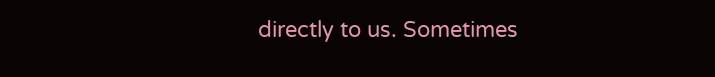directly to us. Sometimes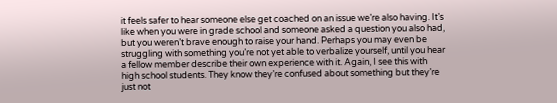it feels safer to hear someone else get coached on an issue we’re also having. It’s like when you were in grade school and someone asked a question you also had, but you weren’t brave enough to raise your hand. Perhaps you may even be struggling with something you’re not yet able to verbalize yourself, until you hear a fellow member describe their own experience with it. Again, I see this with high school students. They know they’re confused about something but they’re just not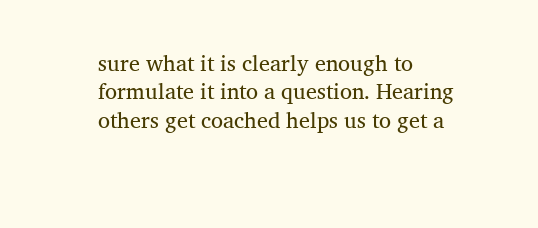sure what it is clearly enough to formulate it into a question. Hearing others get coached helps us to get a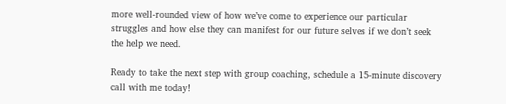more well-rounded view of how we’ve come to experience our particular struggles and how else they can manifest for our future selves if we don’t seek the help we need.

Ready to take the next step with group coaching, schedule a 15-minute discovery call with me today!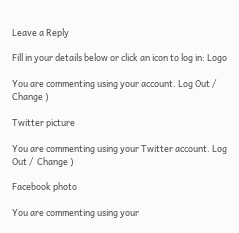Leave a Reply

Fill in your details below or click an icon to log in: Logo

You are commenting using your account. Log Out /  Change )

Twitter picture

You are commenting using your Twitter account. Log Out /  Change )

Facebook photo

You are commenting using your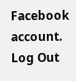Facebook account. Log Out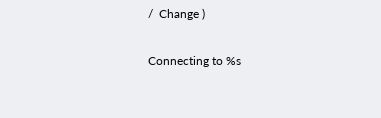/  Change )

Connecting to %s